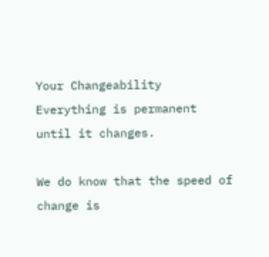Your Changeability
Everything is permanent until it changes.

We do know that the speed of change is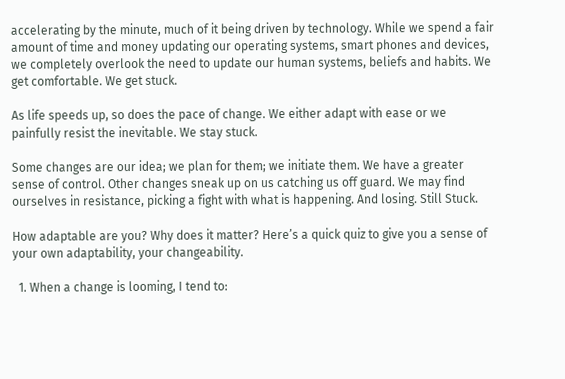accelerating by the minute, much of it being driven by technology. While we spend a fair amount of time and money updating our operating systems, smart phones and devices, we completely overlook the need to update our human systems, beliefs and habits. We get comfortable. We get stuck.

As life speeds up, so does the pace of change. We either adapt with ease or we painfully resist the inevitable. We stay stuck.

Some changes are our idea; we plan for them; we initiate them. We have a greater sense of control. Other changes sneak up on us catching us off guard. We may find ourselves in resistance, picking a fight with what is happening. And losing. Still Stuck.

How adaptable are you? Why does it matter? Here’s a quick quiz to give you a sense of your own adaptability, your changeability.

  1. When a change is looming, I tend to: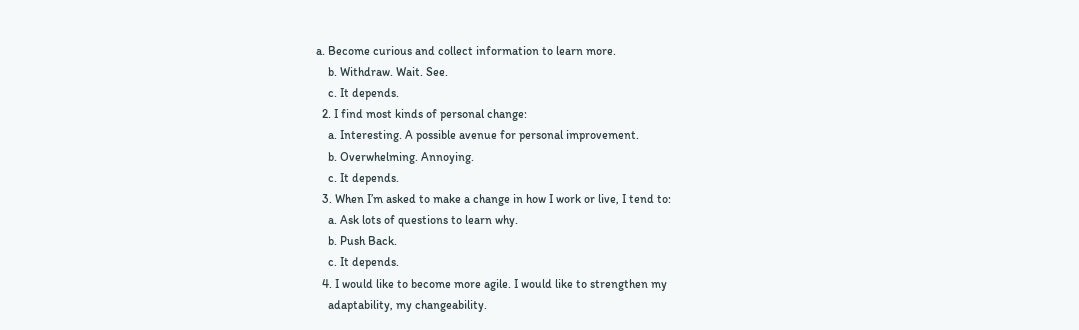a. Become curious and collect information to learn more.
    b. Withdraw. Wait. See.
    c. It depends.
  2. I find most kinds of personal change:
    a. Interesting. A possible avenue for personal improvement.
    b. Overwhelming. Annoying.
    c. It depends.
  3. When I’m asked to make a change in how I work or live, I tend to:
    a. Ask lots of questions to learn why.
    b. Push Back.
    c. It depends.
  4. I would like to become more agile. I would like to strengthen my
    adaptability, my changeability.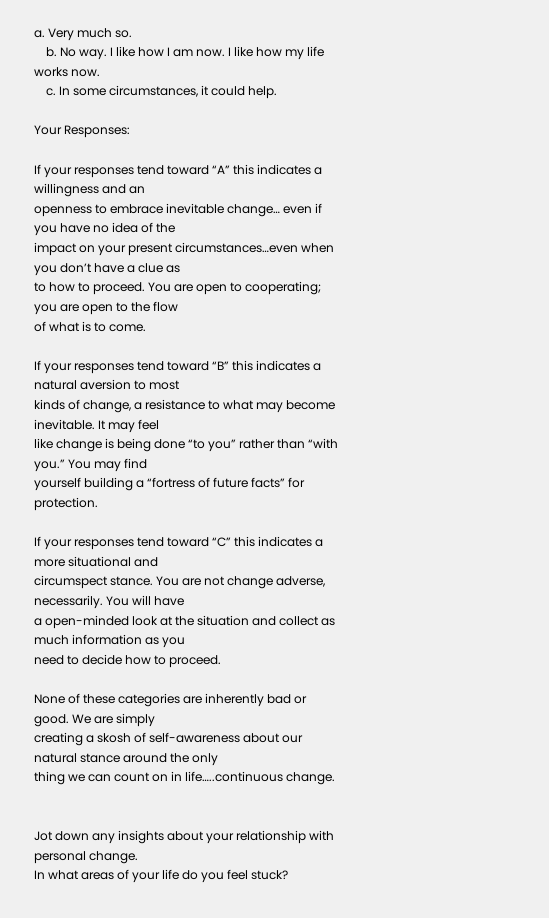a. Very much so.
    b. No way. I like how I am now. I like how my life works now.
    c. In some circumstances, it could help.

Your Responses:

If your responses tend toward “A” this indicates a willingness and an
openness to embrace inevitable change… even if you have no idea of the
impact on your present circumstances…even when you don’t have a clue as
to how to proceed. You are open to cooperating; you are open to the flow
of what is to come.

If your responses tend toward “B” this indicates a natural aversion to most
kinds of change, a resistance to what may become inevitable. It may feel
like change is being done “to you” rather than “with you.” You may find
yourself building a “fortress of future facts” for protection.

If your responses tend toward “C” this indicates a more situational and
circumspect stance. You are not change adverse, necessarily. You will have
a open-minded look at the situation and collect as much information as you
need to decide how to proceed.

None of these categories are inherently bad or good. We are simply
creating a skosh of self-awareness about our natural stance around the only
thing we can count on in life…..continuous change.


Jot down any insights about your relationship with personal change.
In what areas of your life do you feel stuck?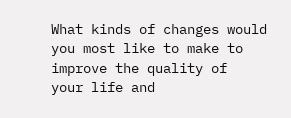What kinds of changes would you most like to make to improve the quality of
your life and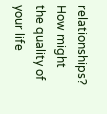relationships?
How might the quality of your life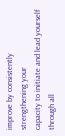improve by consistently strengthening your
capacity to initiate and lead yourself through all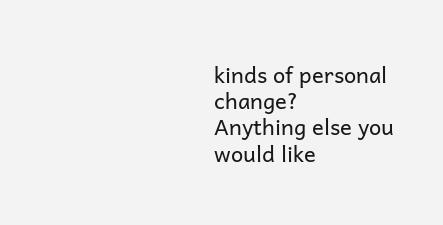kinds of personal change?
Anything else you would like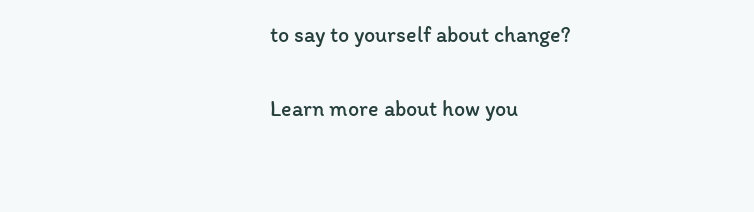to say to yourself about change?

Learn more about how you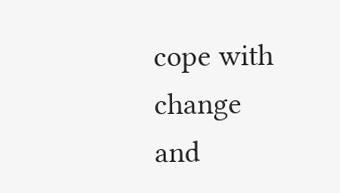cope with change and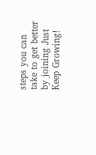steps you can take to get better by joining Just Keep Growing!